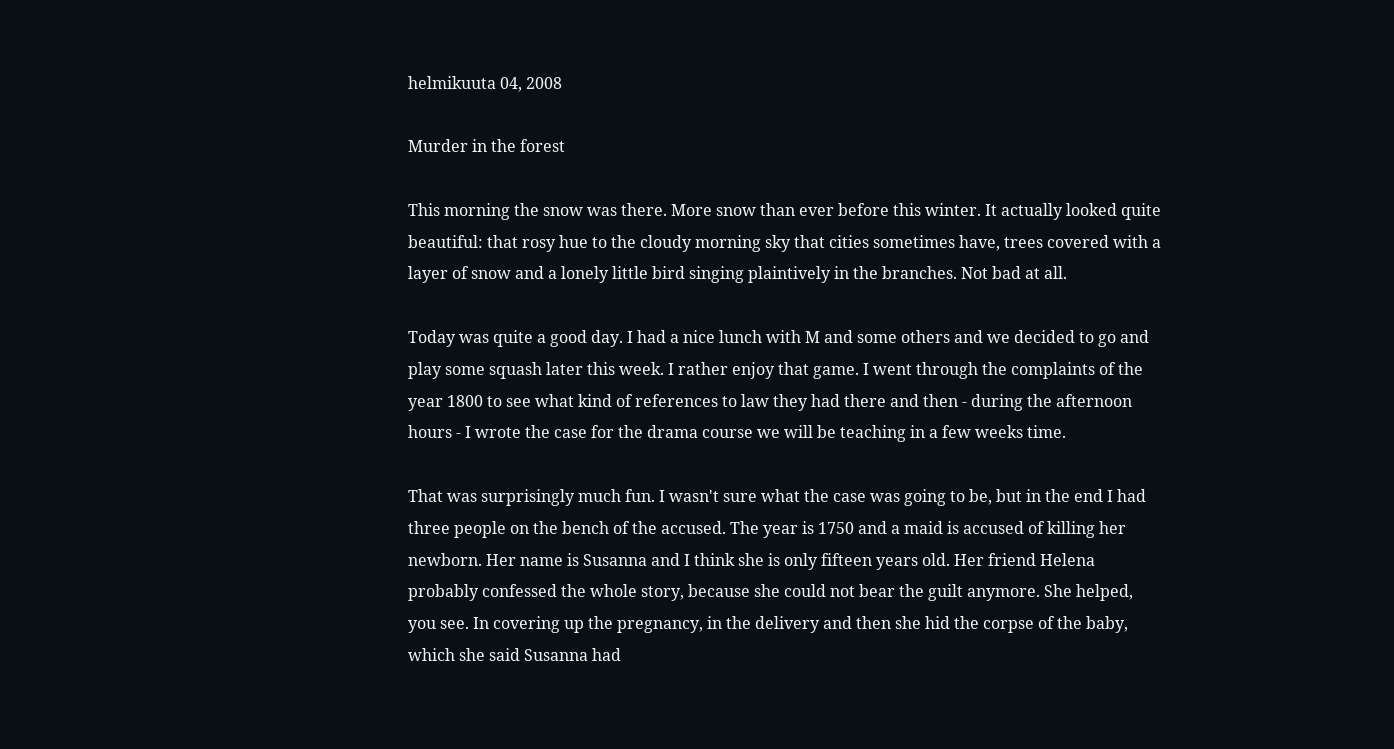helmikuuta 04, 2008

Murder in the forest

This morning the snow was there. More snow than ever before this winter. It actually looked quite beautiful: that rosy hue to the cloudy morning sky that cities sometimes have, trees covered with a layer of snow and a lonely little bird singing plaintively in the branches. Not bad at all.

Today was quite a good day. I had a nice lunch with M and some others and we decided to go and play some squash later this week. I rather enjoy that game. I went through the complaints of the year 1800 to see what kind of references to law they had there and then - during the afternoon hours - I wrote the case for the drama course we will be teaching in a few weeks time.

That was surprisingly much fun. I wasn't sure what the case was going to be, but in the end I had three people on the bench of the accused. The year is 1750 and a maid is accused of killing her newborn. Her name is Susanna and I think she is only fifteen years old. Her friend Helena probably confessed the whole story, because she could not bear the guilt anymore. She helped, you see. In covering up the pregnancy, in the delivery and then she hid the corpse of the baby, which she said Susanna had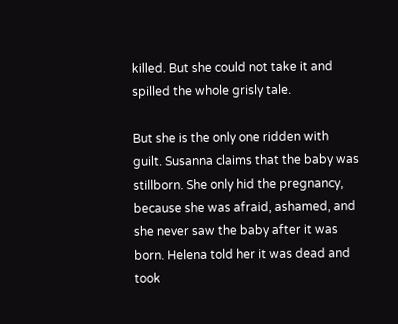killed. But she could not take it and spilled the whole grisly tale.

But she is the only one ridden with guilt. Susanna claims that the baby was stillborn. She only hid the pregnancy, because she was afraid, ashamed, and she never saw the baby after it was born. Helena told her it was dead and took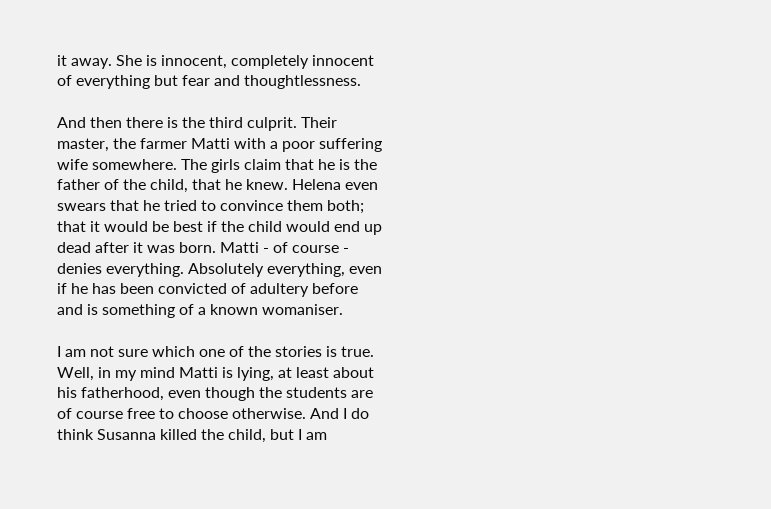it away. She is innocent, completely innocent of everything but fear and thoughtlessness.

And then there is the third culprit. Their master, the farmer Matti with a poor suffering wife somewhere. The girls claim that he is the father of the child, that he knew. Helena even swears that he tried to convince them both; that it would be best if the child would end up dead after it was born. Matti - of course - denies everything. Absolutely everything, even if he has been convicted of adultery before and is something of a known womaniser.

I am not sure which one of the stories is true. Well, in my mind Matti is lying, at least about his fatherhood, even though the students are of course free to choose otherwise. And I do think Susanna killed the child, but I am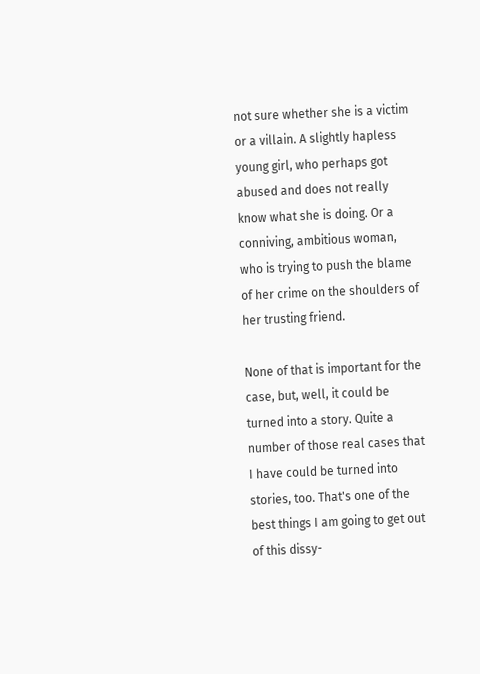not sure whether she is a victim or a villain. A slightly hapless young girl, who perhaps got abused and does not really know what she is doing. Or a conniving, ambitious woman, who is trying to push the blame of her crime on the shoulders of her trusting friend.

None of that is important for the case, but, well, it could be turned into a story. Quite a number of those real cases that I have could be turned into stories, too. That's one of the best things I am going to get out of this dissy-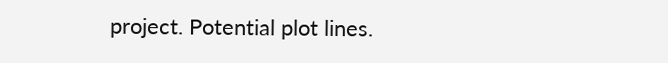project. Potential plot lines.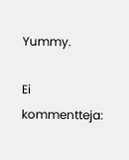Yummy.

Ei kommentteja: